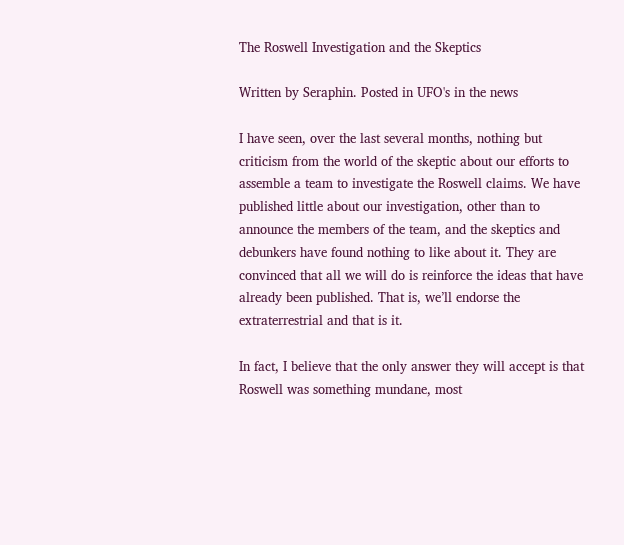The Roswell Investigation and the Skeptics

Written by Seraphin. Posted in UFO's in the news

I have seen, over the last several months, nothing but criticism from the world of the skeptic about our efforts to assemble a team to investigate the Roswell claims. We have published little about our investigation, other than to announce the members of the team, and the skeptics and debunkers have found nothing to like about it. They are convinced that all we will do is reinforce the ideas that have already been published. That is, we’ll endorse the extraterrestrial and that is it.

In fact, I believe that the only answer they will accept is that Roswell was something mundane, most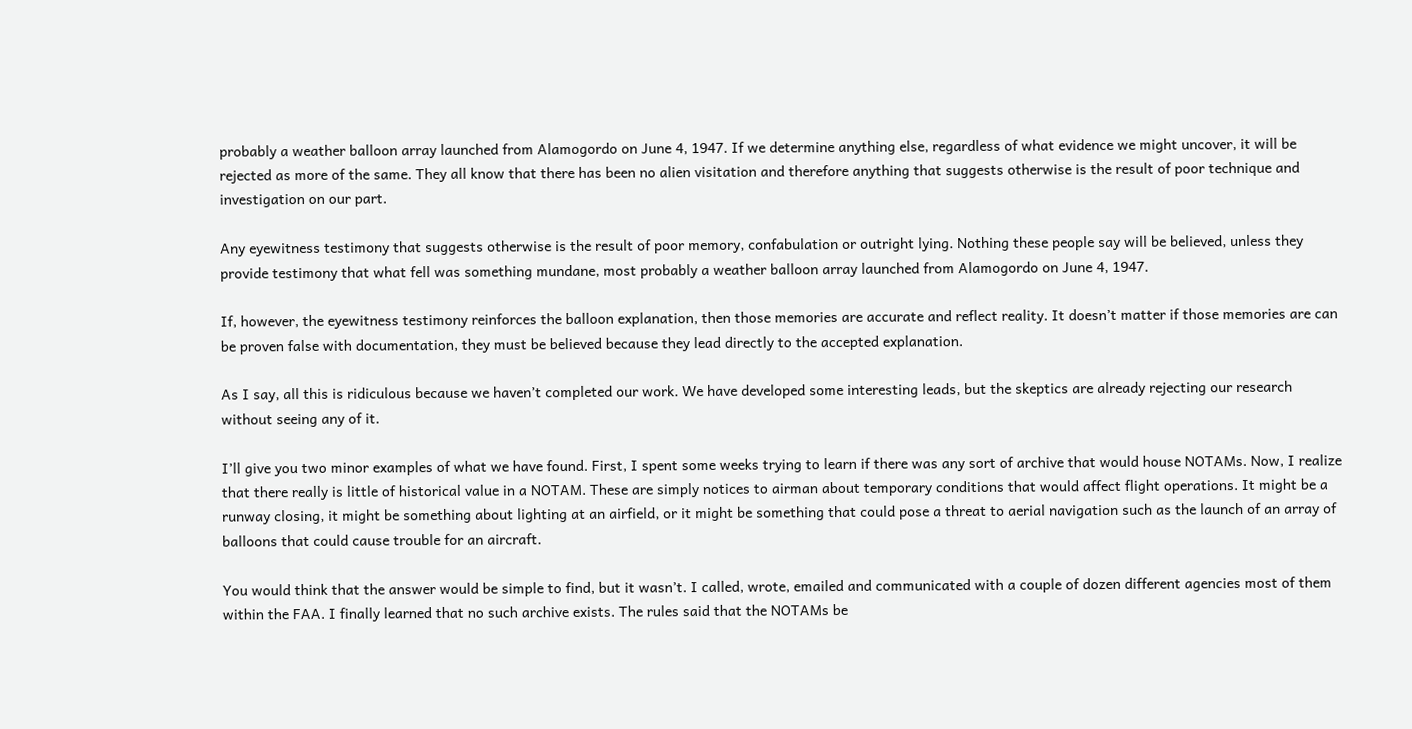probably a weather balloon array launched from Alamogordo on June 4, 1947. If we determine anything else, regardless of what evidence we might uncover, it will be rejected as more of the same. They all know that there has been no alien visitation and therefore anything that suggests otherwise is the result of poor technique and investigation on our part.

Any eyewitness testimony that suggests otherwise is the result of poor memory, confabulation or outright lying. Nothing these people say will be believed, unless they provide testimony that what fell was something mundane, most probably a weather balloon array launched from Alamogordo on June 4, 1947.

If, however, the eyewitness testimony reinforces the balloon explanation, then those memories are accurate and reflect reality. It doesn’t matter if those memories are can be proven false with documentation, they must be believed because they lead directly to the accepted explanation.

As I say, all this is ridiculous because we haven’t completed our work. We have developed some interesting leads, but the skeptics are already rejecting our research without seeing any of it.

I’ll give you two minor examples of what we have found. First, I spent some weeks trying to learn if there was any sort of archive that would house NOTAMs. Now, I realize that there really is little of historical value in a NOTAM. These are simply notices to airman about temporary conditions that would affect flight operations. It might be a runway closing, it might be something about lighting at an airfield, or it might be something that could pose a threat to aerial navigation such as the launch of an array of balloons that could cause trouble for an aircraft.

You would think that the answer would be simple to find, but it wasn’t. I called, wrote, emailed and communicated with a couple of dozen different agencies most of them within the FAA. I finally learned that no such archive exists. The rules said that the NOTAMs be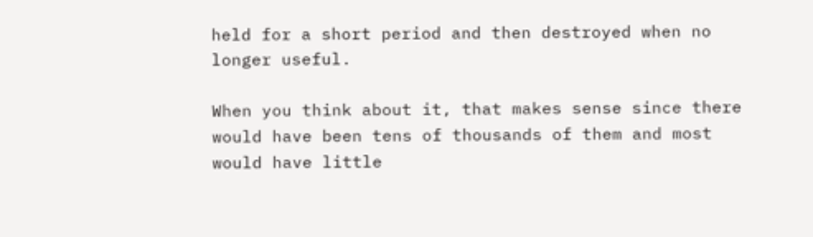held for a short period and then destroyed when no longer useful.

When you think about it, that makes sense since there would have been tens of thousands of them and most would have little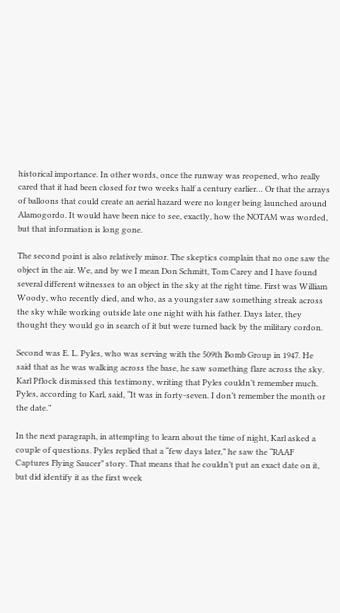historical importance. In other words, once the runway was reopened, who really cared that it had been closed for two weeks half a century earlier… Or that the arrays of balloons that could create an aerial hazard were no longer being launched around Alamogordo. It would have been nice to see, exactly, how the NOTAM was worded, but that information is long gone.

The second point is also relatively minor. The skeptics complain that no one saw the object in the air. We, and by we I mean Don Schmitt, Tom Carey and I have found several different witnesses to an object in the sky at the right time. First was William Woody, who recently died, and who, as a youngster saw something streak across the sky while working outside late one night with his father. Days later, they thought they would go in search of it but were turned back by the military cordon.

Second was E. L. Pyles, who was serving with the 509th Bomb Group in 1947. He said that as he was walking across the base, he saw something flare across the sky. Karl Pflock dismissed this testimony, writing that Pyles couldn’t remember much. Pyles, according to Karl, said, “It was in forty-seven. I don’t remember the month or the date.”

In the next paragraph, in attempting to learn about the time of night, Karl asked a couple of questions. Pyles replied that a “few days later,” he saw the “RAAF Captures Flying Saucer” story. That means that he couldn’t put an exact date on it, but did identify it as the first week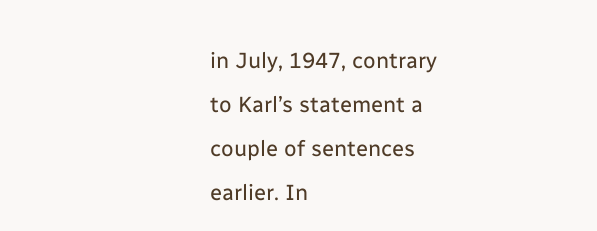in July, 1947, contrary to Karl’s statement a couple of sentences earlier. In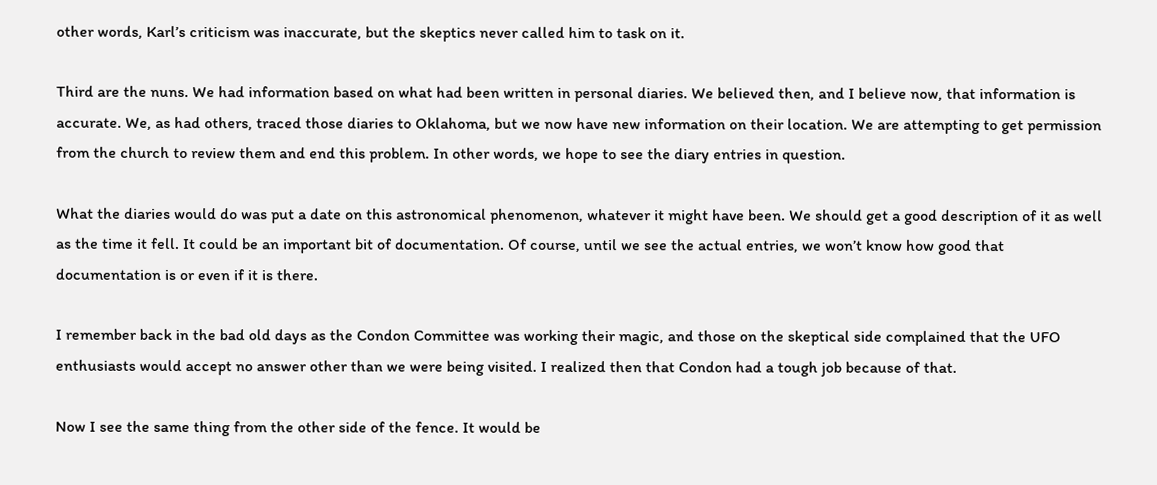other words, Karl’s criticism was inaccurate, but the skeptics never called him to task on it.

Third are the nuns. We had information based on what had been written in personal diaries. We believed then, and I believe now, that information is accurate. We, as had others, traced those diaries to Oklahoma, but we now have new information on their location. We are attempting to get permission from the church to review them and end this problem. In other words, we hope to see the diary entries in question.

What the diaries would do was put a date on this astronomical phenomenon, whatever it might have been. We should get a good description of it as well as the time it fell. It could be an important bit of documentation. Of course, until we see the actual entries, we won’t know how good that documentation is or even if it is there.

I remember back in the bad old days as the Condon Committee was working their magic, and those on the skeptical side complained that the UFO enthusiasts would accept no answer other than we were being visited. I realized then that Condon had a tough job because of that.

Now I see the same thing from the other side of the fence. It would be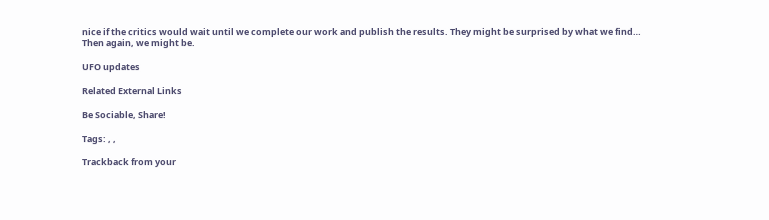nice if the critics would wait until we complete our work and publish the results. They might be surprised by what we find…
Then again, we might be.

UFO updates

Related External Links

Be Sociable, Share!

Tags: , ,

Trackback from your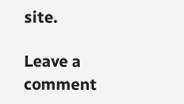site.

Leave a comment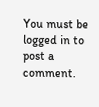You must be logged in to post a comment.